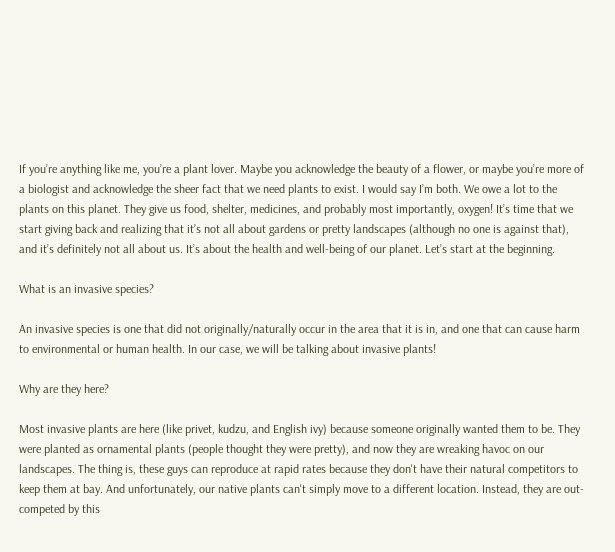If you’re anything like me, you’re a plant lover. Maybe you acknowledge the beauty of a flower, or maybe you’re more of a biologist and acknowledge the sheer fact that we need plants to exist. I would say I’m both. We owe a lot to the plants on this planet. They give us food, shelter, medicines, and probably most importantly, oxygen! It’s time that we start giving back and realizing that it’s not all about gardens or pretty landscapes (although no one is against that), and it’s definitely not all about us. It’s about the health and well-being of our planet. Let’s start at the beginning.

What is an invasive species?

An invasive species is one that did not originally/naturally occur in the area that it is in, and one that can cause harm to environmental or human health. In our case, we will be talking about invasive plants!

Why are they here?

Most invasive plants are here (like privet, kudzu, and English ivy) because someone originally wanted them to be. They were planted as ornamental plants (people thought they were pretty), and now they are wreaking havoc on our landscapes. The thing is, these guys can reproduce at rapid rates because they don't have their natural competitors to keep them at bay. And unfortunately, our native plants can't simply move to a different location. Instead, they are out-competed by this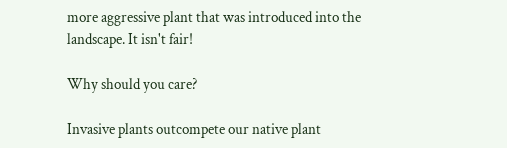more aggressive plant that was introduced into the landscape. It isn't fair!

Why should you care?

Invasive plants outcompete our native plant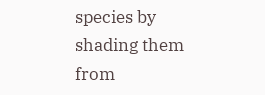species by shading them from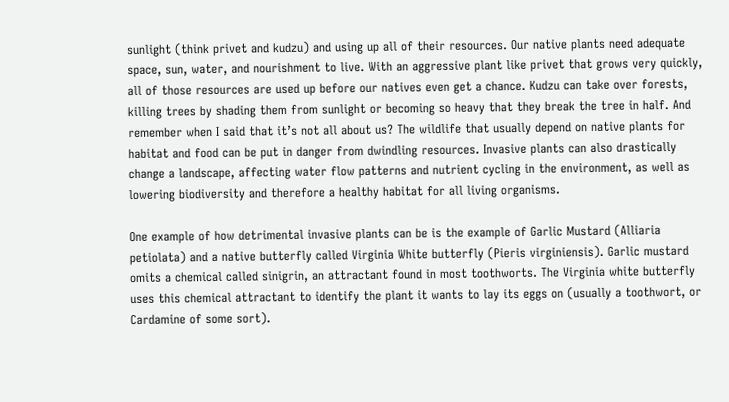sunlight (think privet and kudzu) and using up all of their resources. Our native plants need adequate space, sun, water, and nourishment to live. With an aggressive plant like privet that grows very quickly, all of those resources are used up before our natives even get a chance. Kudzu can take over forests, killing trees by shading them from sunlight or becoming so heavy that they break the tree in half. And remember when I said that it’s not all about us? The wildlife that usually depend on native plants for habitat and food can be put in danger from dwindling resources. Invasive plants can also drastically change a landscape, affecting water flow patterns and nutrient cycling in the environment, as well as lowering biodiversity and therefore a healthy habitat for all living organisms.

One example of how detrimental invasive plants can be is the example of Garlic Mustard (Alliaria petiolata) and a native butterfly called Virginia White butterfly (Pieris virginiensis). Garlic mustard omits a chemical called sinigrin, an attractant found in most toothworts. The Virginia white butterfly uses this chemical attractant to identify the plant it wants to lay its eggs on (usually a toothwort, or Cardamine of some sort).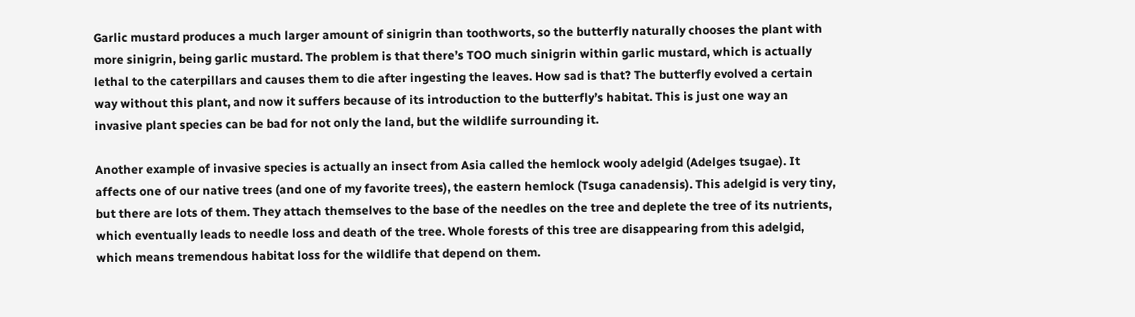Garlic mustard produces a much larger amount of sinigrin than toothworts, so the butterfly naturally chooses the plant with more sinigrin, being garlic mustard. The problem is that there’s TOO much sinigrin within garlic mustard, which is actually lethal to the caterpillars and causes them to die after ingesting the leaves. How sad is that? The butterfly evolved a certain way without this plant, and now it suffers because of its introduction to the butterfly’s habitat. This is just one way an invasive plant species can be bad for not only the land, but the wildlife surrounding it.

Another example of invasive species is actually an insect from Asia called the hemlock wooly adelgid (Adelges tsugae). It affects one of our native trees (and one of my favorite trees), the eastern hemlock (Tsuga canadensis). This adelgid is very tiny, but there are lots of them. They attach themselves to the base of the needles on the tree and deplete the tree of its nutrients, which eventually leads to needle loss and death of the tree. Whole forests of this tree are disappearing from this adelgid, which means tremendous habitat loss for the wildlife that depend on them.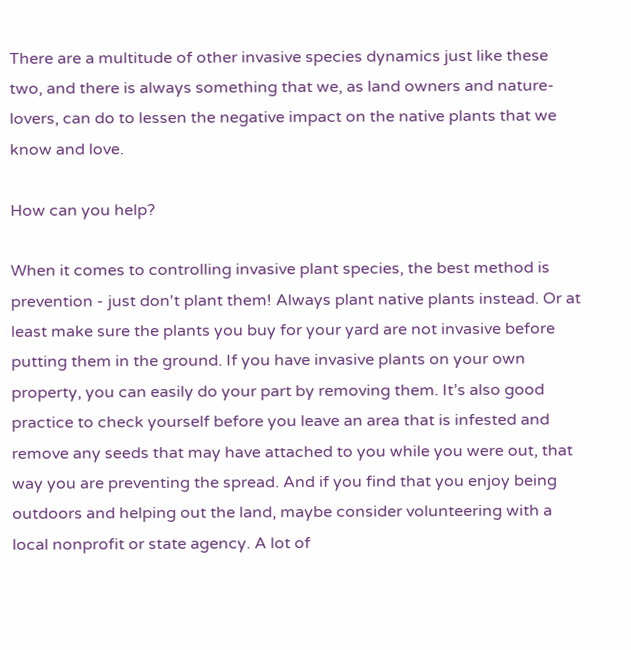There are a multitude of other invasive species dynamics just like these two, and there is always something that we, as land owners and nature-lovers, can do to lessen the negative impact on the native plants that we know and love.

How can you help?

When it comes to controlling invasive plant species, the best method is prevention - just don't plant them! Always plant native plants instead. Or at least make sure the plants you buy for your yard are not invasive before putting them in the ground. If you have invasive plants on your own property, you can easily do your part by removing them. It’s also good practice to check yourself before you leave an area that is infested and remove any seeds that may have attached to you while you were out, that way you are preventing the spread. And if you find that you enjoy being outdoors and helping out the land, maybe consider volunteering with a local nonprofit or state agency. A lot of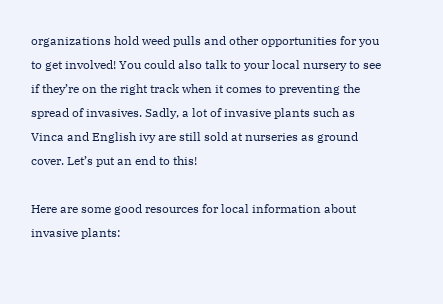organizations hold weed pulls and other opportunities for you to get involved! You could also talk to your local nursery to see if they’re on the right track when it comes to preventing the spread of invasives. Sadly, a lot of invasive plants such as Vinca and English ivy are still sold at nurseries as ground cover. Let’s put an end to this!

Here are some good resources for local information about invasive plants: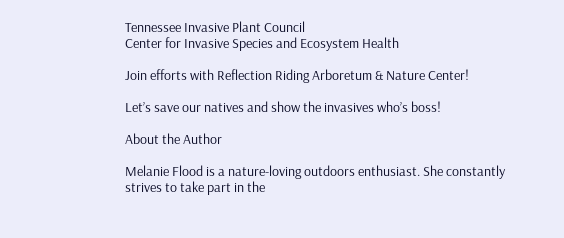Tennessee Invasive Plant Council
Center for Invasive Species and Ecosystem Health

Join efforts with Reflection Riding Arboretum & Nature Center!

Let’s save our natives and show the invasives who’s boss!

About the Author

Melanie Flood is a nature-loving outdoors enthusiast. She constantly strives to take part in the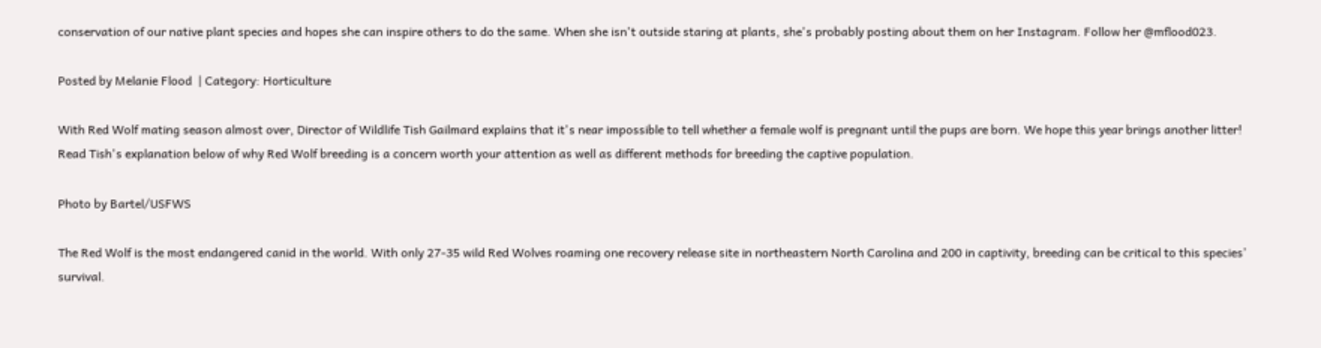conservation of our native plant species and hopes she can inspire others to do the same. When she isn't outside staring at plants, she's probably posting about them on her Instagram. Follow her @mflood023.

Posted by Melanie Flood  | Category: Horticulture

With Red Wolf mating season almost over, Director of Wildlife Tish Gailmard explains that it's near impossible to tell whether a female wolf is pregnant until the pups are born. We hope this year brings another litter! Read Tish's explanation below of why Red Wolf breeding is a concern worth your attention as well as different methods for breeding the captive population.

Photo by Bartel/USFWS

The Red Wolf is the most endangered canid in the world. With only 27-35 wild Red Wolves roaming one recovery release site in northeastern North Carolina and 200 in captivity, breeding can be critical to this species’ survival.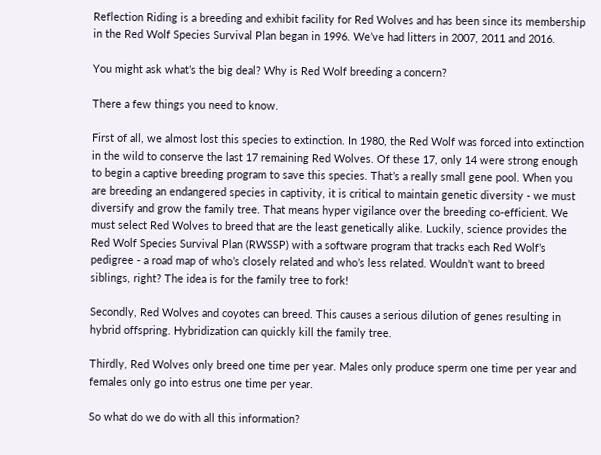Reflection Riding is a breeding and exhibit facility for Red Wolves and has been since its membership in the Red Wolf Species Survival Plan began in 1996. We’ve had litters in 2007, 2011 and 2016.

You might ask what’s the big deal? Why is Red Wolf breeding a concern?

There a few things you need to know.

First of all, we almost lost this species to extinction. In 1980, the Red Wolf was forced into extinction in the wild to conserve the last 17 remaining Red Wolves. Of these 17, only 14 were strong enough to begin a captive breeding program to save this species. That’s a really small gene pool. When you are breeding an endangered species in captivity, it is critical to maintain genetic diversity - we must diversify and grow the family tree. That means hyper vigilance over the breeding co-efficient. We must select Red Wolves to breed that are the least genetically alike. Luckily, science provides the Red Wolf Species Survival Plan (RWSSP) with a software program that tracks each Red Wolf’s pedigree - a road map of who’s closely related and who’s less related. Wouldn’t want to breed siblings, right? The idea is for the family tree to fork!

Secondly, Red Wolves and coyotes can breed. This causes a serious dilution of genes resulting in hybrid offspring. Hybridization can quickly kill the family tree.

Thirdly, Red Wolves only breed one time per year. Males only produce sperm one time per year and females only go into estrus one time per year.

So what do we do with all this information?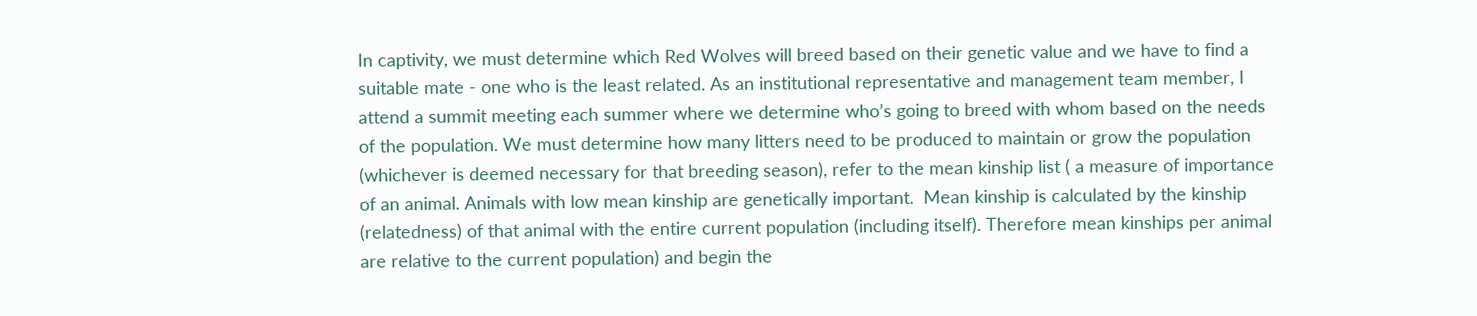In captivity, we must determine which Red Wolves will breed based on their genetic value and we have to find a suitable mate - one who is the least related. As an institutional representative and management team member, I attend a summit meeting each summer where we determine who’s going to breed with whom based on the needs of the population. We must determine how many litters need to be produced to maintain or grow the population (whichever is deemed necessary for that breeding season), refer to the mean kinship list ( a measure of importance of an animal. Animals with low mean kinship are genetically important.  Mean kinship is calculated by the kinship (relatedness) of that animal with the entire current population (including itself). Therefore mean kinships per animal are relative to the current population) and begin the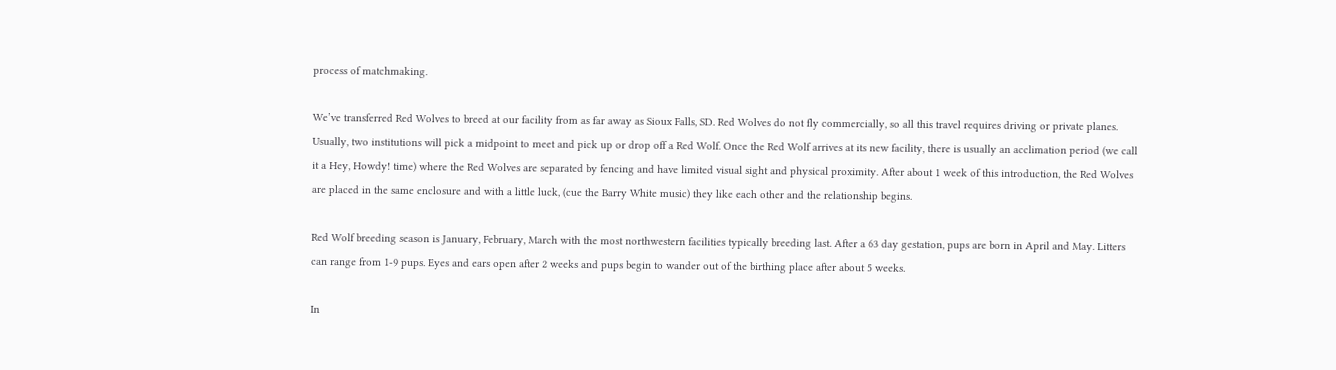process of matchmaking.

We’ve transferred Red Wolves to breed at our facility from as far away as Sioux Falls, SD. Red Wolves do not fly commercially, so all this travel requires driving or private planes. Usually, two institutions will pick a midpoint to meet and pick up or drop off a Red Wolf. Once the Red Wolf arrives at its new facility, there is usually an acclimation period (we call it a Hey, Howdy! time) where the Red Wolves are separated by fencing and have limited visual sight and physical proximity. After about 1 week of this introduction, the Red Wolves are placed in the same enclosure and with a little luck, (cue the Barry White music) they like each other and the relationship begins.

Red Wolf breeding season is January, February, March with the most northwestern facilities typically breeding last. After a 63 day gestation, pups are born in April and May. Litters can range from 1-9 pups. Eyes and ears open after 2 weeks and pups begin to wander out of the birthing place after about 5 weeks.

In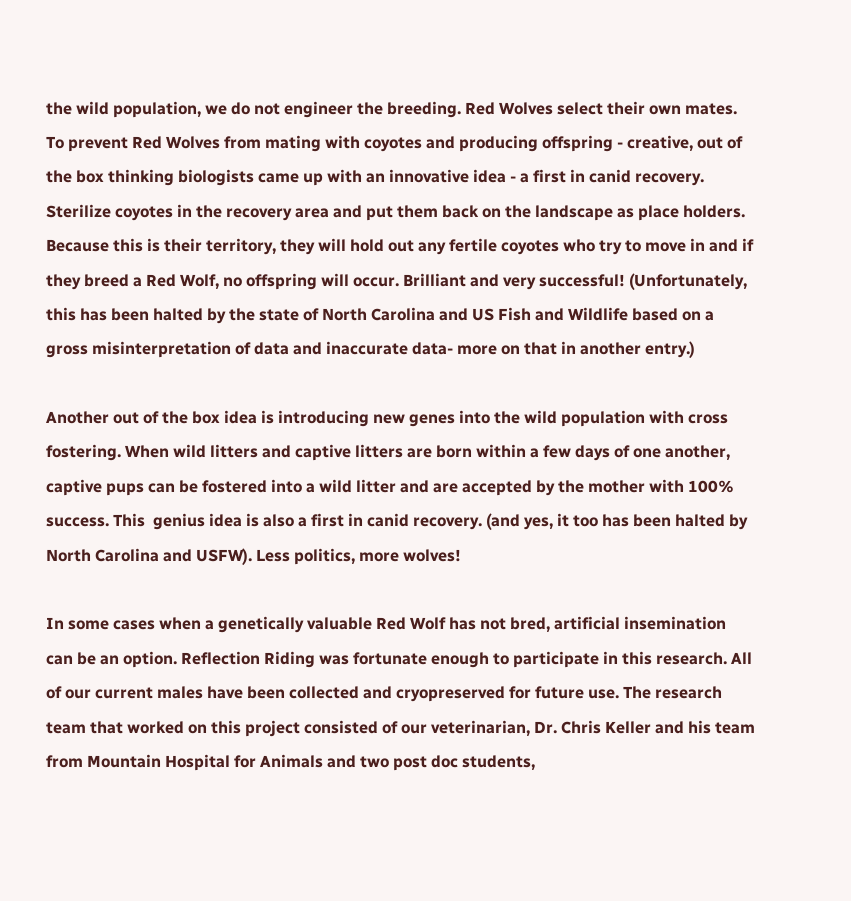the wild population, we do not engineer the breeding. Red Wolves select their own mates. To prevent Red Wolves from mating with coyotes and producing offspring - creative, out of the box thinking biologists came up with an innovative idea - a first in canid recovery. Sterilize coyotes in the recovery area and put them back on the landscape as place holders. Because this is their territory, they will hold out any fertile coyotes who try to move in and if they breed a Red Wolf, no offspring will occur. Brilliant and very successful! (Unfortunately, this has been halted by the state of North Carolina and US Fish and Wildlife based on a gross misinterpretation of data and inaccurate data- more on that in another entry.)

Another out of the box idea is introducing new genes into the wild population with cross fostering. When wild litters and captive litters are born within a few days of one another, captive pups can be fostered into a wild litter and are accepted by the mother with 100% success. This  genius idea is also a first in canid recovery. (and yes, it too has been halted by North Carolina and USFW). Less politics, more wolves!

In some cases when a genetically valuable Red Wolf has not bred, artificial insemination can be an option. Reflection Riding was fortunate enough to participate in this research. All of our current males have been collected and cryopreserved for future use. The research team that worked on this project consisted of our veterinarian, Dr. Chris Keller and his team from Mountain Hospital for Animals and two post doc students,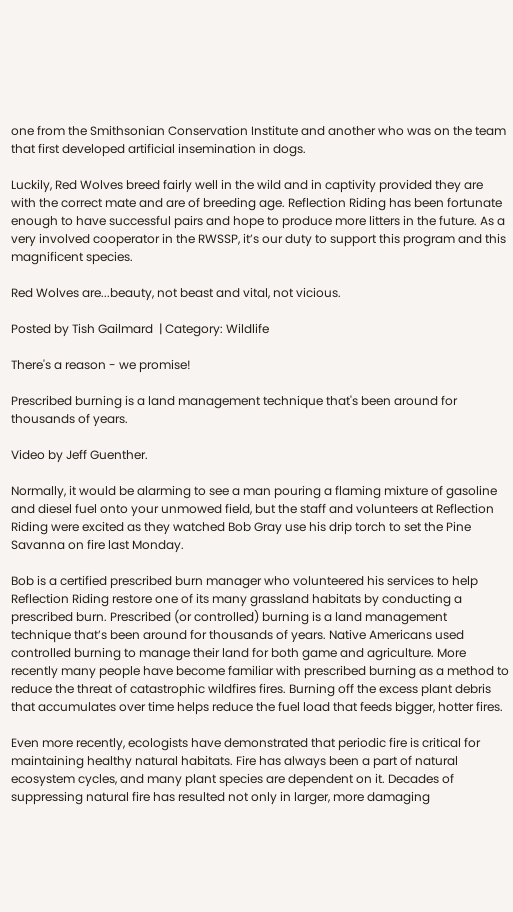one from the Smithsonian Conservation Institute and another who was on the team that first developed artificial insemination in dogs.

Luckily, Red Wolves breed fairly well in the wild and in captivity provided they are with the correct mate and are of breeding age. Reflection Riding has been fortunate enough to have successful pairs and hope to produce more litters in the future. As a very involved cooperator in the RWSSP, it’s our duty to support this program and this magnificent species.

Red Wolves are...beauty, not beast and vital, not vicious.

Posted by Tish Gailmard  | Category: Wildlife

There's a reason - we promise!

Prescribed burning is a land management technique that's been around for thousands of years.

Video by Jeff Guenther.

Normally, it would be alarming to see a man pouring a flaming mixture of gasoline and diesel fuel onto your unmowed field, but the staff and volunteers at Reflection Riding were excited as they watched Bob Gray use his drip torch to set the Pine Savanna on fire last Monday.

Bob is a certified prescribed burn manager who volunteered his services to help Reflection Riding restore one of its many grassland habitats by conducting a prescribed burn. Prescribed (or controlled) burning is a land management technique that’s been around for thousands of years. Native Americans used controlled burning to manage their land for both game and agriculture. More recently many people have become familiar with prescribed burning as a method to reduce the threat of catastrophic wildfires fires. Burning off the excess plant debris that accumulates over time helps reduce the fuel load that feeds bigger, hotter fires.

Even more recently, ecologists have demonstrated that periodic fire is critical for maintaining healthy natural habitats. Fire has always been a part of natural ecosystem cycles, and many plant species are dependent on it. Decades of suppressing natural fire has resulted not only in larger, more damaging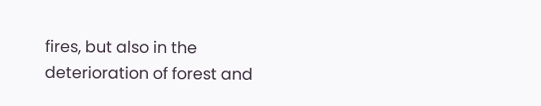fires, but also in the deterioration of forest and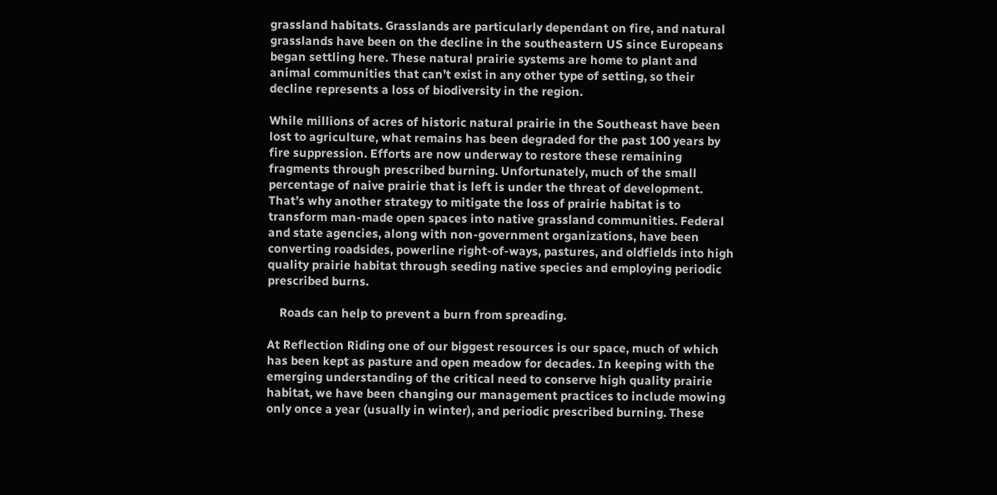grassland habitats. Grasslands are particularly dependant on fire, and natural grasslands have been on the decline in the southeastern US since Europeans began settling here. These natural prairie systems are home to plant and animal communities that can’t exist in any other type of setting, so their decline represents a loss of biodiversity in the region.

While millions of acres of historic natural prairie in the Southeast have been lost to agriculture, what remains has been degraded for the past 100 years by fire suppression. Efforts are now underway to restore these remaining fragments through prescribed burning. Unfortunately, much of the small percentage of naive prairie that is left is under the threat of development. That’s why another strategy to mitigate the loss of prairie habitat is to transform man-made open spaces into native grassland communities. Federal and state agencies, along with non-government organizations, have been converting roadsides, powerline right-of-ways, pastures, and oldfields into high quality prairie habitat through seeding native species and employing periodic prescribed burns.

    Roads can help to prevent a burn from spreading.

At Reflection Riding one of our biggest resources is our space, much of which has been kept as pasture and open meadow for decades. In keeping with the emerging understanding of the critical need to conserve high quality prairie habitat, we have been changing our management practices to include mowing only once a year (usually in winter), and periodic prescribed burning. These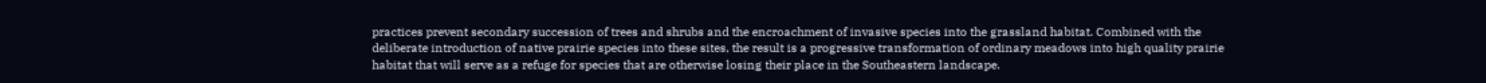practices prevent secondary succession of trees and shrubs and the encroachment of invasive species into the grassland habitat. Combined with the deliberate introduction of native prairie species into these sites, the result is a progressive transformation of ordinary meadows into high quality prairie habitat that will serve as a refuge for species that are otherwise losing their place in the Southeastern landscape.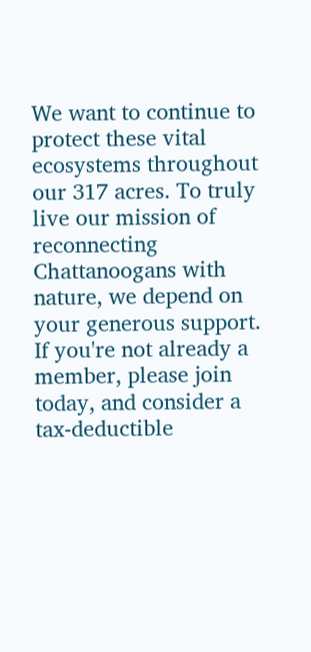We want to continue to protect these vital ecosystems throughout our 317 acres. To truly live our mission of reconnecting Chattanoogans with nature, we depend on your generous support. If you're not already a member, please join today, and consider a tax-deductible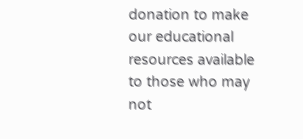donation to make our educational resources available to those who may not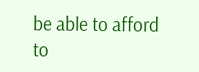be able to afford to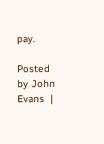pay.

Posted by John Evans  |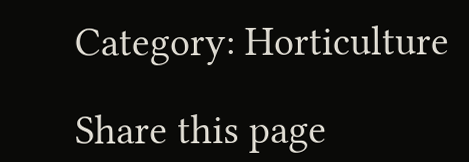Category: Horticulture

Share this page